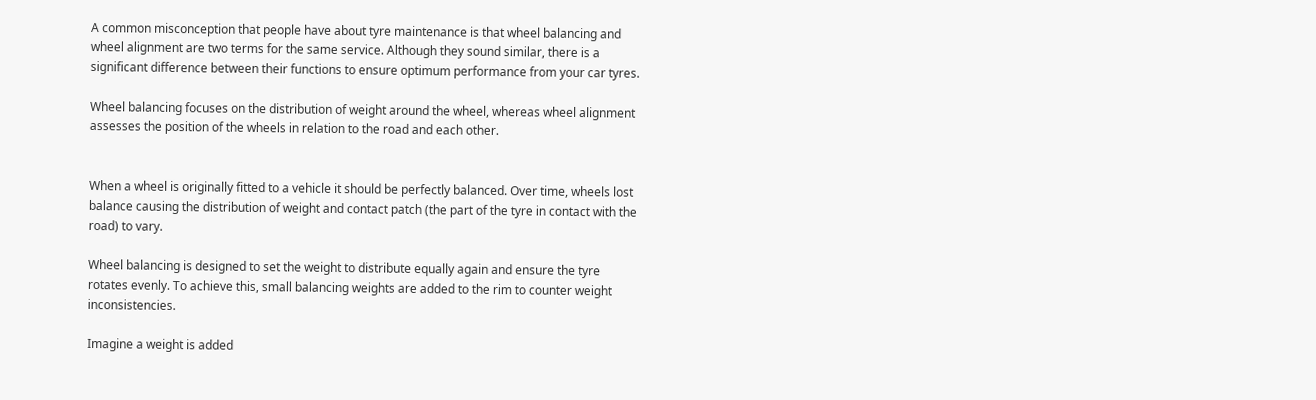A common misconception that people have about tyre maintenance is that wheel balancing and wheel alignment are two terms for the same service. Although they sound similar, there is a significant difference between their functions to ensure optimum performance from your car tyres.

Wheel balancing focuses on the distribution of weight around the wheel, whereas wheel alignment assesses the position of the wheels in relation to the road and each other.


When a wheel is originally fitted to a vehicle it should be perfectly balanced. Over time, wheels lost balance causing the distribution of weight and contact patch (the part of the tyre in contact with the road) to vary.

Wheel balancing is designed to set the weight to distribute equally again and ensure the tyre rotates evenly. To achieve this, small balancing weights are added to the rim to counter weight inconsistencies.

Imagine a weight is added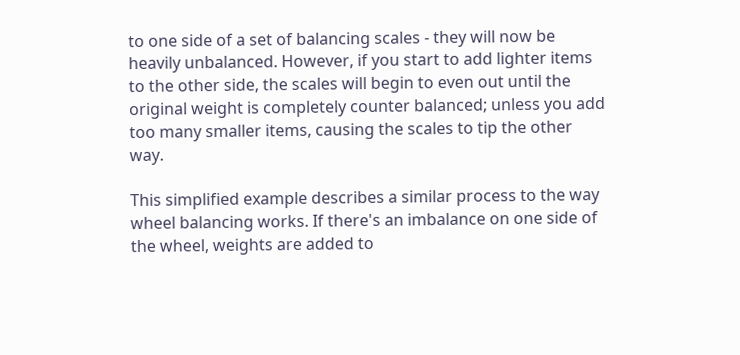to one side of a set of balancing scales - they will now be heavily unbalanced. However, if you start to add lighter items to the other side, the scales will begin to even out until the original weight is completely counter balanced; unless you add too many smaller items, causing the scales to tip the other way.

This simplified example describes a similar process to the way wheel balancing works. If there's an imbalance on one side of the wheel, weights are added to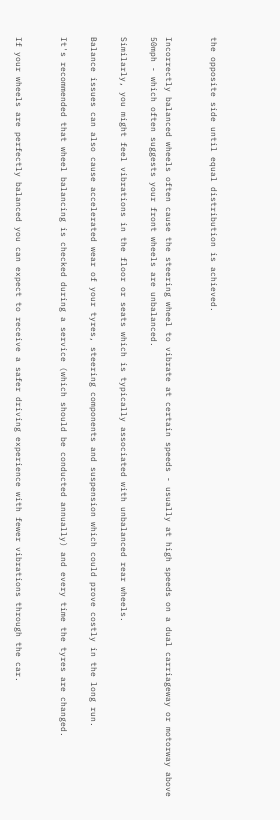the opposite side until equal distribution is achieved.


Incorrectly balanced wheels often cause the steering wheel to vibrate at certain speeds - usually at high speeds on a dual carriageway or motorway above 50mph - which often suggests your front wheels are unbalanced.

Similarly, you might feel vibrations in the floor or seats which is typically associated with unbalanced rear wheels.

Balance issues can also cause accelerated wear of your tyres, steering components and suspension which could prove costly in the long run.

It's recommended that wheel balancing is checked during a service (which should be conducted annually) and every time the tyres are changed.


If your wheels are perfectly balanced you can expect to receive a safer driving experience with fewer vibrations through the car.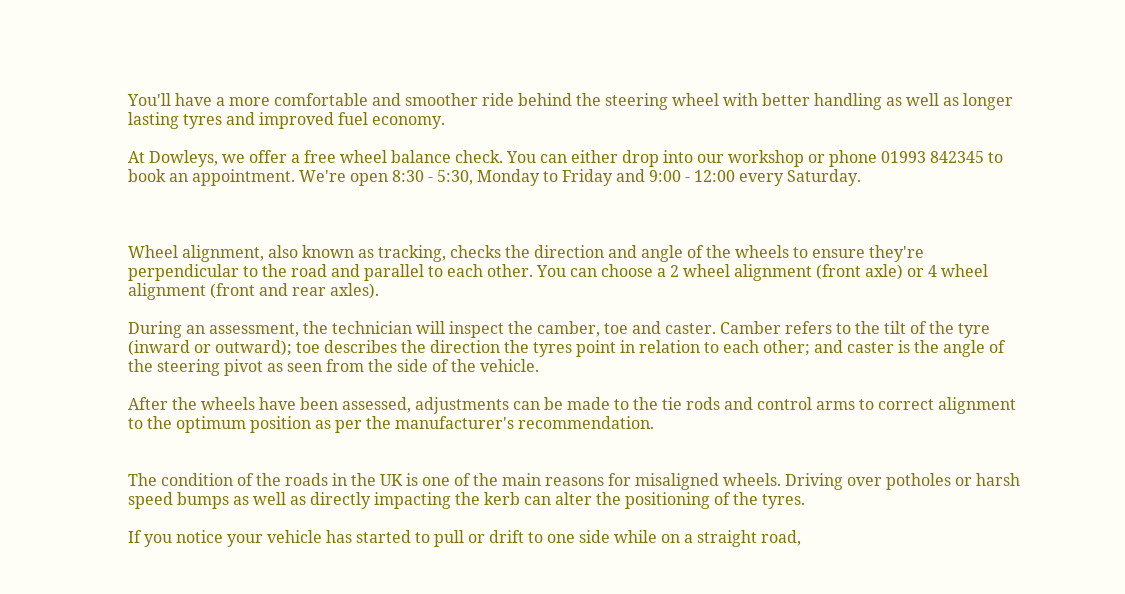You'll have a more comfortable and smoother ride behind the steering wheel with better handling as well as longer lasting tyres and improved fuel economy.

At Dowleys, we offer a free wheel balance check. You can either drop into our workshop or phone 01993 842345 to book an appointment. We're open 8:30 - 5:30, Monday to Friday and 9:00 - 12:00 every Saturday.



Wheel alignment, also known as tracking, checks the direction and angle of the wheels to ensure they're perpendicular to the road and parallel to each other. You can choose a 2 wheel alignment (front axle) or 4 wheel alignment (front and rear axles).

During an assessment, the technician will inspect the camber, toe and caster. Camber refers to the tilt of the tyre (inward or outward); toe describes the direction the tyres point in relation to each other; and caster is the angle of the steering pivot as seen from the side of the vehicle.

After the wheels have been assessed, adjustments can be made to the tie rods and control arms to correct alignment to the optimum position as per the manufacturer's recommendation.


The condition of the roads in the UK is one of the main reasons for misaligned wheels. Driving over potholes or harsh speed bumps as well as directly impacting the kerb can alter the positioning of the tyres.

If you notice your vehicle has started to pull or drift to one side while on a straight road,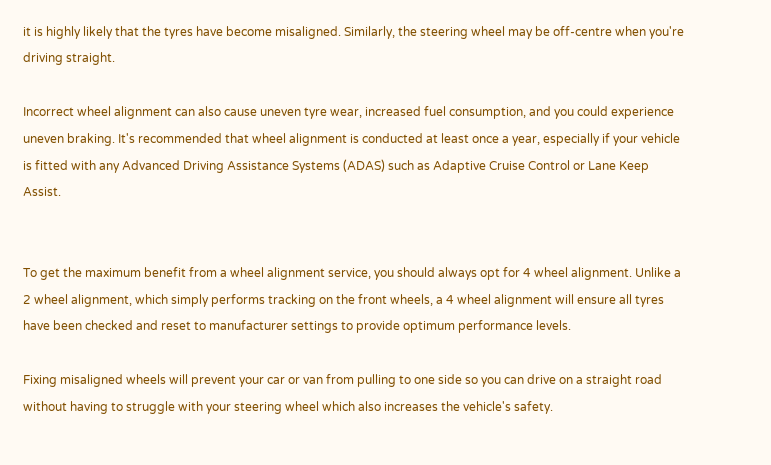it is highly likely that the tyres have become misaligned. Similarly, the steering wheel may be off-centre when you're driving straight.

Incorrect wheel alignment can also cause uneven tyre wear, increased fuel consumption, and you could experience uneven braking. It's recommended that wheel alignment is conducted at least once a year, especially if your vehicle is fitted with any Advanced Driving Assistance Systems (ADAS) such as Adaptive Cruise Control or Lane Keep Assist.


To get the maximum benefit from a wheel alignment service, you should always opt for 4 wheel alignment. Unlike a 2 wheel alignment, which simply performs tracking on the front wheels, a 4 wheel alignment will ensure all tyres have been checked and reset to manufacturer settings to provide optimum performance levels.

Fixing misaligned wheels will prevent your car or van from pulling to one side so you can drive on a straight road without having to struggle with your steering wheel which also increases the vehicle's safety.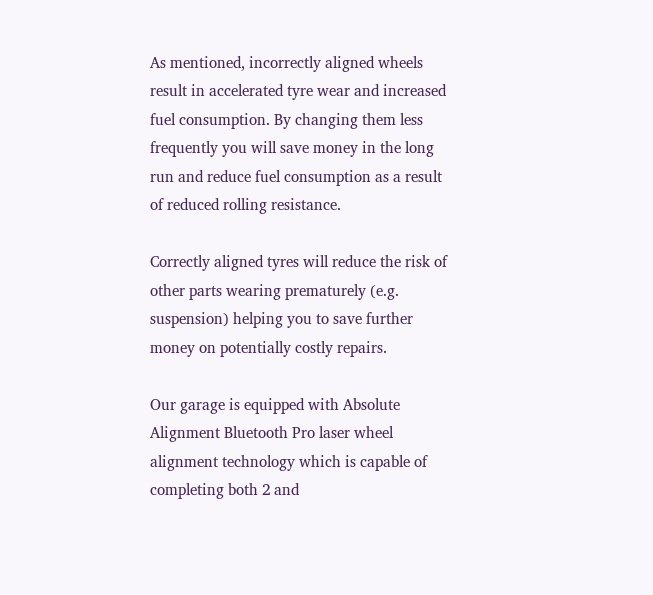As mentioned, incorrectly aligned wheels result in accelerated tyre wear and increased fuel consumption. By changing them less frequently you will save money in the long run and reduce fuel consumption as a result of reduced rolling resistance.

Correctly aligned tyres will reduce the risk of other parts wearing prematurely (e.g. suspension) helping you to save further money on potentially costly repairs.

Our garage is equipped with Absolute Alignment Bluetooth Pro laser wheel alignment technology which is capable of completing both 2 and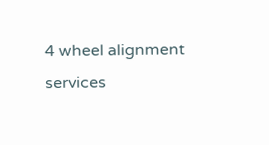4 wheel alignment services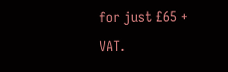for just £65 + VAT.